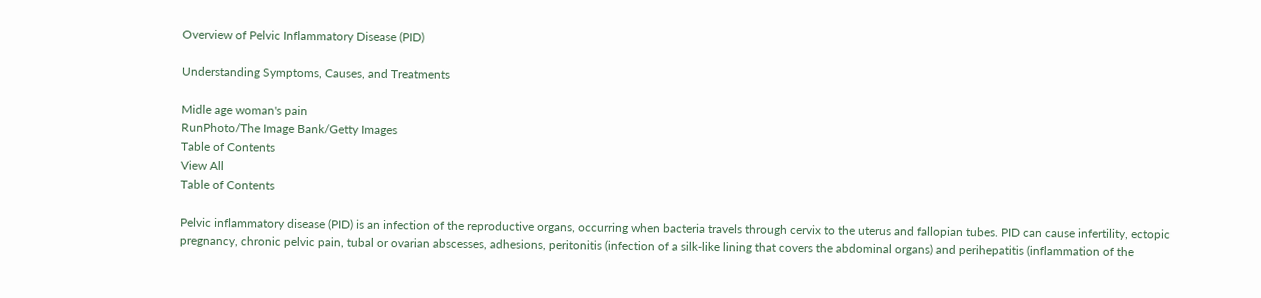Overview of Pelvic Inflammatory Disease (PID)

Understanding Symptoms, Causes, and Treatments

Midle age woman's pain
RunPhoto/The Image Bank/Getty Images
Table of Contents
View All
Table of Contents

Pelvic inflammatory disease (PID) is an infection of the reproductive organs, occurring when bacteria travels through cervix to the uterus and fallopian tubes. PID can cause infertility, ectopic pregnancy, chronic pelvic pain, tubal or ovarian abscesses, adhesions, peritonitis (infection of a silk-like lining that covers the abdominal organs) and perihepatitis (inflammation of the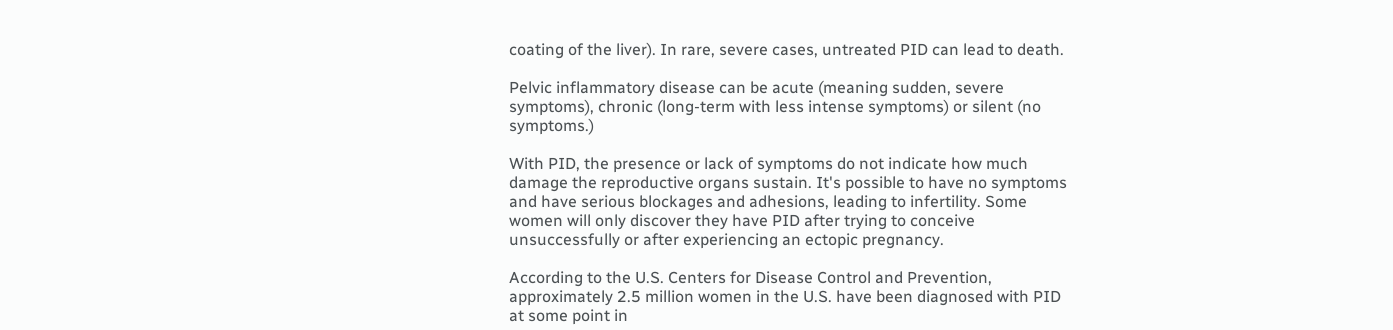coating of the liver). In rare, severe cases, untreated PID can lead to death.

Pelvic inflammatory disease can be acute (meaning sudden, severe symptoms), chronic (long-term with less intense symptoms) or silent (no symptoms.)

With PID, the presence or lack of symptoms do not indicate how much damage the reproductive organs sustain. It's possible to have no symptoms and have serious blockages and adhesions, leading to infertility. Some women will only discover they have PID after trying to conceive unsuccessfully or after experiencing an ectopic pregnancy.

According to the U.S. Centers for Disease Control and Prevention, approximately 2.5 million women in the U.S. have been diagnosed with PID at some point in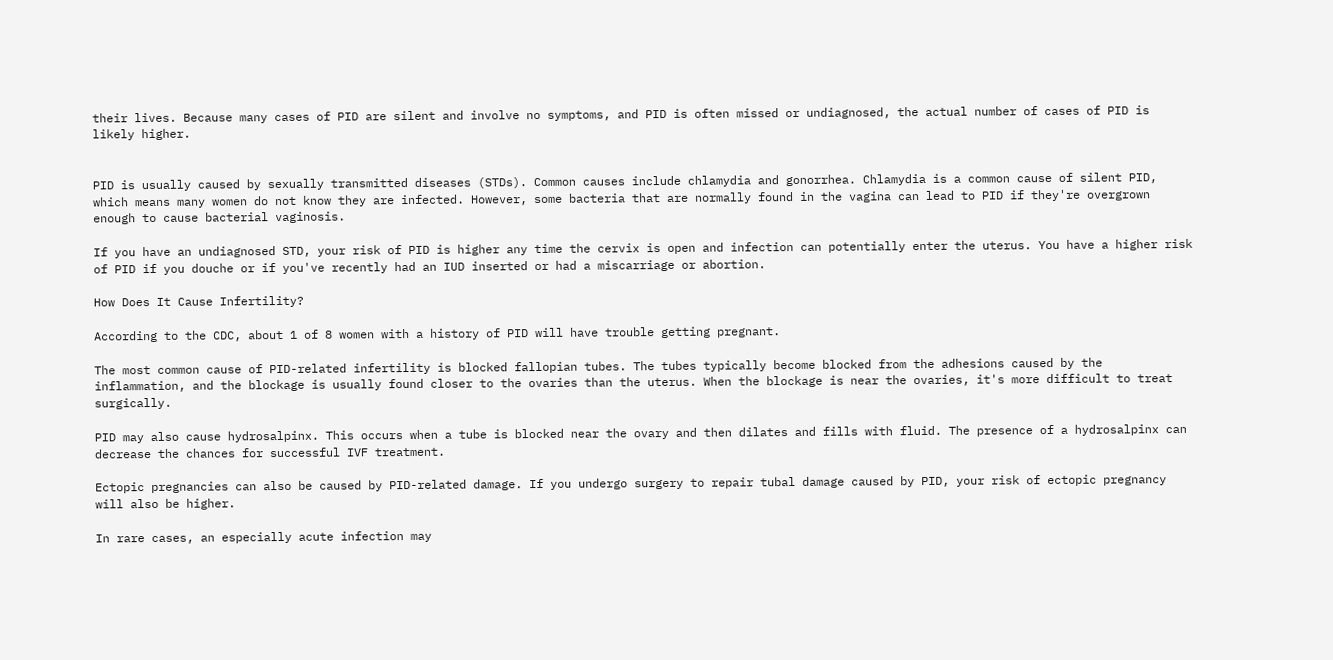their lives. Because many cases of PID are silent and involve no symptoms, and PID is often missed or undiagnosed, the actual number of cases of PID is likely higher.


PID is usually caused by sexually transmitted diseases (STDs). Common causes include chlamydia and gonorrhea. Chlamydia is a common cause of silent PID, which means many women do not know they are infected. However, some bacteria that are normally found in the vagina can lead to PID if they're overgrown enough to cause bacterial vaginosis.

If you have an undiagnosed STD, your risk of PID is higher any time the cervix is open and infection can potentially enter the uterus. You have a higher risk of PID if you douche or if you've recently had an IUD inserted or had a miscarriage or abortion.

How Does It Cause Infertility?

According to the CDC, about 1 of 8 women with a history of PID will have trouble getting pregnant.

The most common cause of PID-related infertility is blocked fallopian tubes. The tubes typically become blocked from the adhesions caused by the inflammation, and the blockage is usually found closer to the ovaries than the uterus. When the blockage is near the ovaries, it's more difficult to treat surgically.

PID may also cause hydrosalpinx. This occurs when a tube is blocked near the ovary and then dilates and fills with fluid. The presence of a hydrosalpinx can decrease the chances for successful IVF treatment.

Ectopic pregnancies can also be caused by PID-related damage. If you undergo surgery to repair tubal damage caused by PID, your risk of ectopic pregnancy will also be higher.

In rare cases, an especially acute infection may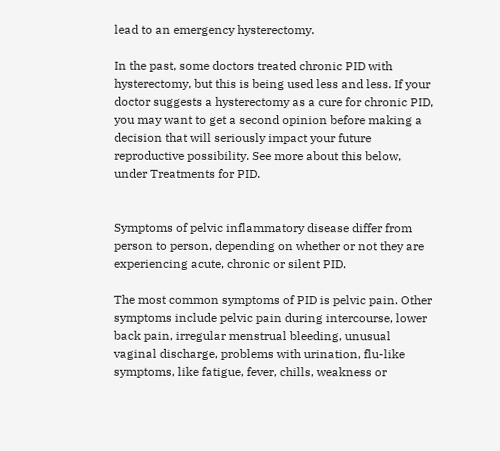lead to an emergency hysterectomy.

In the past, some doctors treated chronic PID with hysterectomy, but this is being used less and less. If your doctor suggests a hysterectomy as a cure for chronic PID, you may want to get a second opinion before making a decision that will seriously impact your future reproductive possibility. See more about this below, under Treatments for PID.


Symptoms of pelvic inflammatory disease differ from person to person, depending on whether or not they are experiencing acute, chronic or silent PID.

The most common symptoms of PID is pelvic pain. Other symptoms include pelvic pain during intercourse, lower back pain, irregular menstrual bleeding, unusual vaginal discharge, problems with urination, flu-like symptoms, like fatigue, fever, chills, weakness or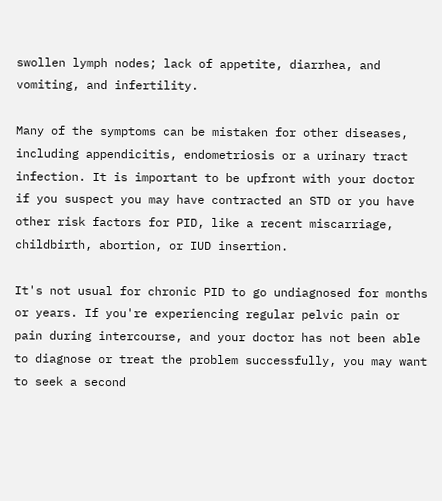swollen lymph nodes; lack of appetite, diarrhea, and vomiting, and infertility.

Many of the symptoms can be mistaken for other diseases, including appendicitis, endometriosis or a urinary tract infection. It is important to be upfront with your doctor if you suspect you may have contracted an STD or you have other risk factors for PID, like a recent miscarriage, childbirth, abortion, or IUD insertion.

It's not usual for chronic PID to go undiagnosed for months or years. If you're experiencing regular pelvic pain or pain during intercourse, and your doctor has not been able to diagnose or treat the problem successfully, you may want to seek a second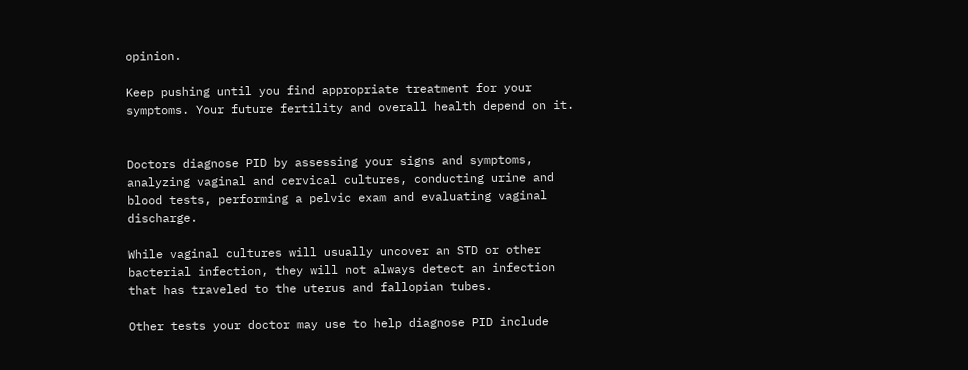opinion.

Keep pushing until you find appropriate treatment for your symptoms. Your future fertility and overall health depend on it.


Doctors diagnose PID by assessing your signs and symptoms, analyzing vaginal and cervical cultures, conducting urine and blood tests, performing a pelvic exam and evaluating vaginal discharge.

While vaginal cultures will usually uncover an STD or other bacterial infection, they will not always detect an infection that has traveled to the uterus and fallopian tubes.

Other tests your doctor may use to help diagnose PID include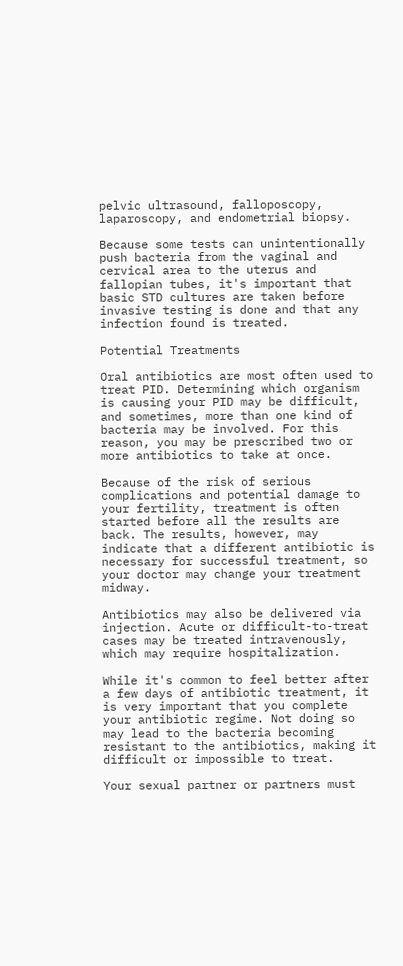pelvic ultrasound, falloposcopy, laparoscopy, and endometrial biopsy.

Because some tests can unintentionally push bacteria from the vaginal and cervical area to the uterus and fallopian tubes, it's important that basic STD cultures are taken before invasive testing is done and that any infection found is treated.

Potential Treatments

Oral antibiotics are most often used to treat PID. Determining which organism is causing your PID may be difficult, and sometimes, more than one kind of bacteria may be involved. For this reason, you may be prescribed two or more antibiotics to take at once.

Because of the risk of serious complications and potential damage to your fertility, treatment is often started before all the results are back. The results, however, may indicate that a different antibiotic is necessary for successful treatment, so your doctor may change your treatment midway.

Antibiotics may also be delivered via injection. Acute or difficult-to-treat cases may be treated intravenously, which may require hospitalization.

While it's common to feel better after a few days of antibiotic treatment, it is very important that you complete your antibiotic regime. Not doing so may lead to the bacteria becoming resistant to the antibiotics, making it difficult or impossible to treat.

Your sexual partner or partners must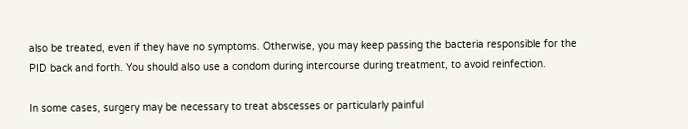also be treated, even if they have no symptoms. Otherwise, you may keep passing the bacteria responsible for the PID back and forth. You should also use a condom during intercourse during treatment, to avoid reinfection.

In some cases, surgery may be necessary to treat abscesses or particularly painful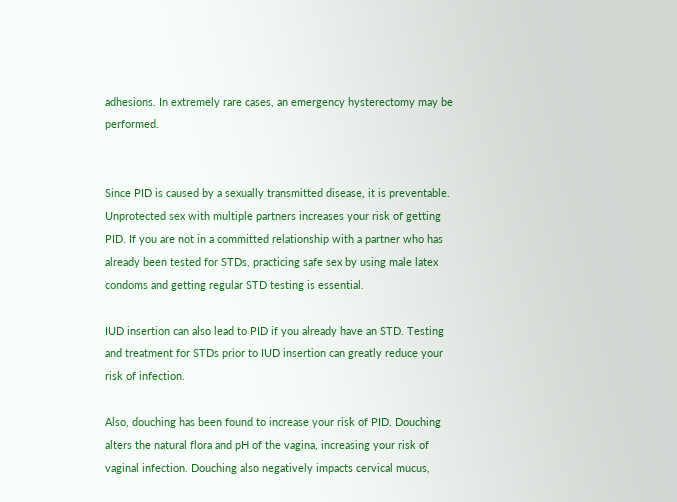adhesions. In extremely rare cases, an emergency hysterectomy may be performed.


Since PID is caused by a sexually transmitted disease, it is preventable. Unprotected sex with multiple partners increases your risk of getting PID. If you are not in a committed relationship with a partner who has already been tested for STDs, practicing safe sex by using male latex condoms and getting regular STD testing is essential.

IUD insertion can also lead to PID if you already have an STD. Testing and treatment for STDs prior to IUD insertion can greatly reduce your risk of infection.

Also, douching has been found to increase your risk of PID. Douching alters the natural flora and pH of the vagina, increasing your risk of vaginal infection. Douching also negatively impacts cervical mucus,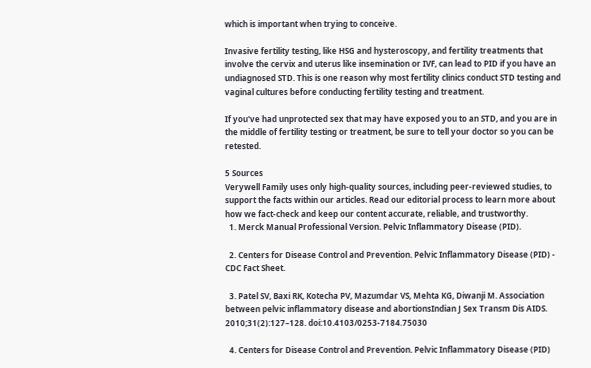which is important when trying to conceive.

Invasive fertility testing, like HSG and hysteroscopy, and fertility treatments that involve the cervix and uterus like insemination or IVF, can lead to PID if you have an undiagnosed STD. This is one reason why most fertility clinics conduct STD testing and vaginal cultures before conducting fertility testing and treatment.

If you've had unprotected sex that may have exposed you to an STD, and you are in the middle of fertility testing or treatment, be sure to tell your doctor so you can be retested.

5 Sources
Verywell Family uses only high-quality sources, including peer-reviewed studies, to support the facts within our articles. Read our editorial process to learn more about how we fact-check and keep our content accurate, reliable, and trustworthy.
  1. Merck Manual Professional Version. Pelvic Inflammatory Disease (PID).

  2. Centers for Disease Control and Prevention. Pelvic Inflammatory Disease (PID) - CDC Fact Sheet.

  3. Patel SV, Baxi RK, Kotecha PV, Mazumdar VS, Mehta KG, Diwanji M. Association between pelvic inflammatory disease and abortionsIndian J Sex Transm Dis AIDS. 2010;31(2):127–128. doi:10.4103/0253-7184.75030

  4. Centers for Disease Control and Prevention. Pelvic Inflammatory Disease (PID)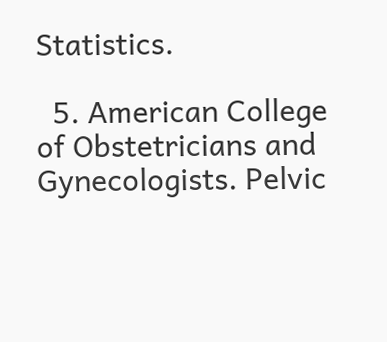Statistics.

  5. American College of Obstetricians and Gynecologists. Pelvic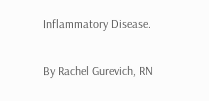Inflammatory Disease.

By Rachel Gurevich, RN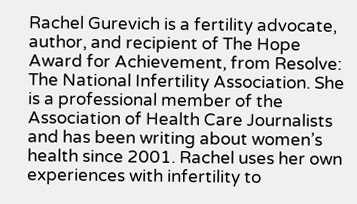Rachel Gurevich is a fertility advocate, author, and recipient of The Hope Award for Achievement, from Resolve: The National Infertility Association. She is a professional member of the Association of Health Care Journalists and has been writing about women’s health since 2001. Rachel uses her own experiences with infertility to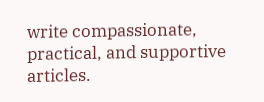write compassionate, practical, and supportive articles.